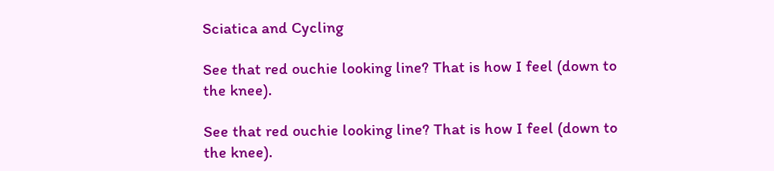Sciatica and Cycling

See that red ouchie looking line? That is how I feel (down to the knee).

See that red ouchie looking line? That is how I feel (down to the knee).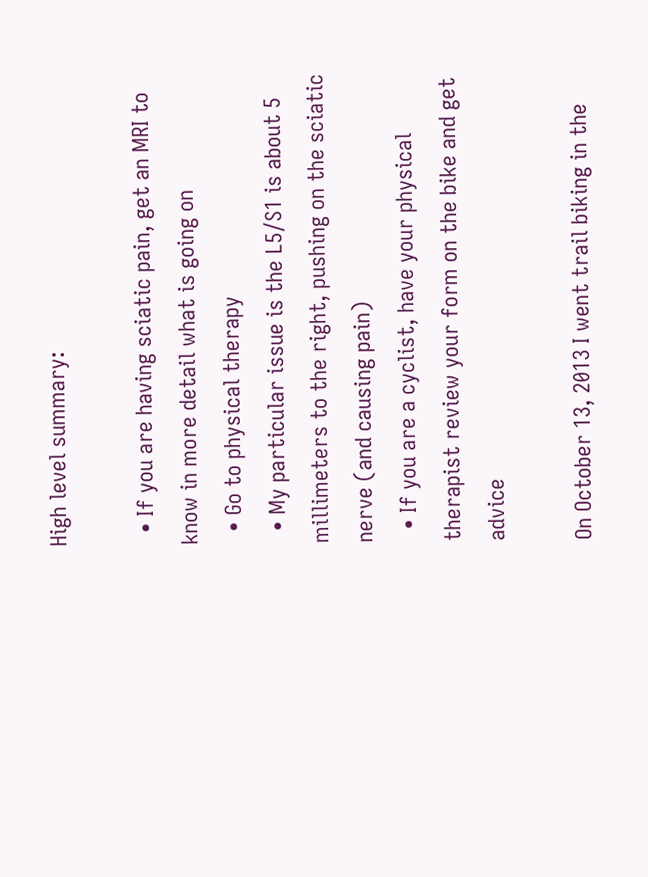High level summary:

  • If you are having sciatic pain, get an MRI to know in more detail what is going on
  • Go to physical therapy
  • My particular issue is the L5/S1 is about 5 millimeters to the right, pushing on the sciatic nerve (and causing pain)
  • If you are a cyclist, have your physical therapist review your form on the bike and get advice

On October 13, 2013 I went trail biking in the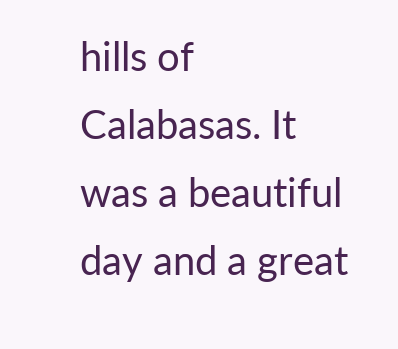hills of Calabasas. It was a beautiful day and a great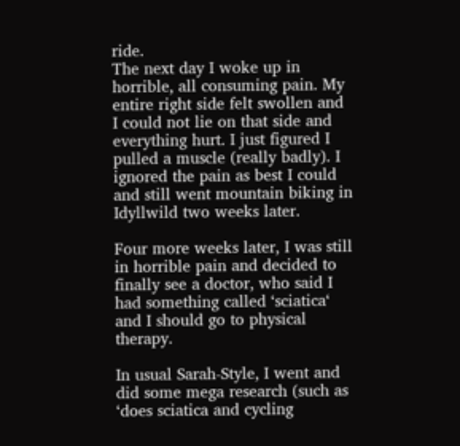ride.
The next day I woke up in horrible, all consuming pain. My entire right side felt swollen and I could not lie on that side and everything hurt. I just figured I pulled a muscle (really badly). I ignored the pain as best I could and still went mountain biking in Idyllwild two weeks later.

Four more weeks later, I was still in horrible pain and decided to finally see a doctor, who said I had something called ‘sciatica‘ and I should go to physical therapy.

In usual Sarah-Style, I went and did some mega research (such as ‘does sciatica and cycling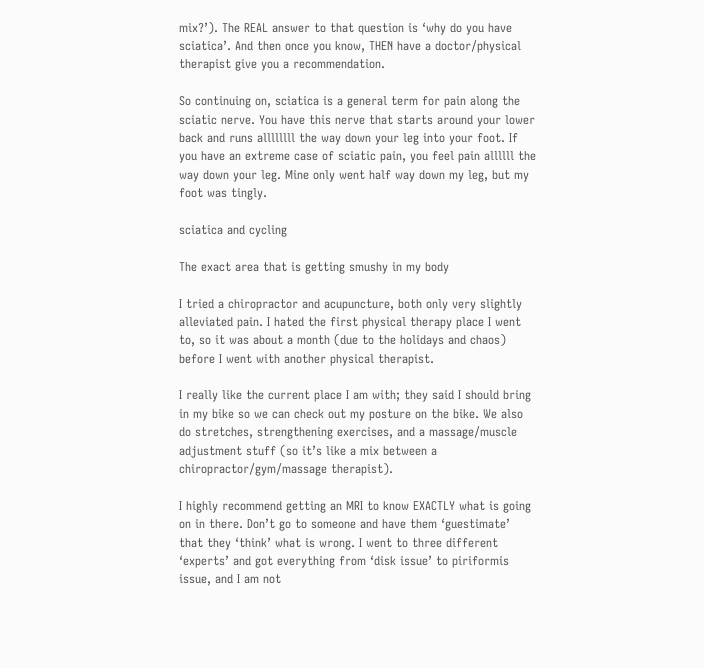mix?’). The REAL answer to that question is ‘why do you have sciatica’. And then once you know, THEN have a doctor/physical therapist give you a recommendation.

So continuing on, sciatica is a general term for pain along the sciatic nerve. You have this nerve that starts around your lower back and runs allllllll the way down your leg into your foot. If you have an extreme case of sciatic pain, you feel pain allllll the way down your leg. Mine only went half way down my leg, but my foot was tingly.

sciatica and cycling

The exact area that is getting smushy in my body

I tried a chiropractor and acupuncture, both only very slightly alleviated pain. I hated the first physical therapy place I went to, so it was about a month (due to the holidays and chaos) before I went with another physical therapist.

I really like the current place I am with; they said I should bring in my bike so we can check out my posture on the bike. We also do stretches, strengthening exercises, and a massage/muscle adjustment stuff (so it’s like a mix between a chiropractor/gym/massage therapist).

I highly recommend getting an MRI to know EXACTLY what is going on in there. Don’t go to someone and have them ‘guestimate’ that they ‘think’ what is wrong. I went to three different ‘experts’ and got everything from ‘disk issue’ to piriformis issue, and I am not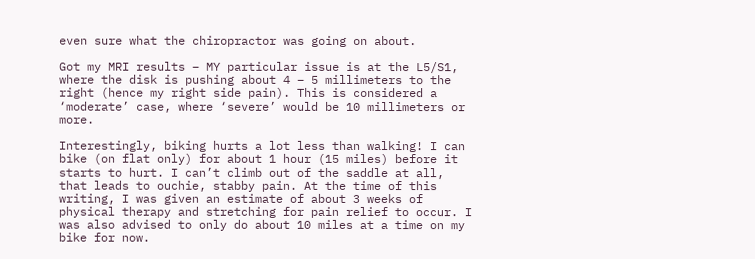even sure what the chiropractor was going on about.

Got my MRI results – MY particular issue is at the L5/S1, where the disk is pushing about 4 – 5 millimeters to the right (hence my right side pain). This is considered a ‘moderate’ case, where ‘severe’ would be 10 millimeters or more.

Interestingly, biking hurts a lot less than walking! I can bike (on flat only) for about 1 hour (15 miles) before it starts to hurt. I can’t climb out of the saddle at all, that leads to ouchie, stabby pain. At the time of this writing, I was given an estimate of about 3 weeks of physical therapy and stretching for pain relief to occur. I was also advised to only do about 10 miles at a time on my bike for now.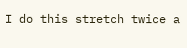I do this stretch twice a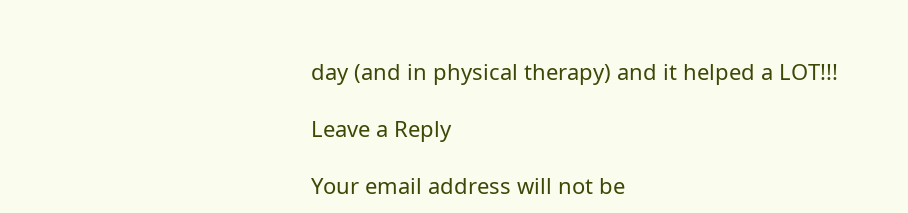day (and in physical therapy) and it helped a LOT!!!

Leave a Reply

Your email address will not be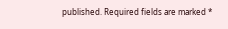published. Required fields are marked *